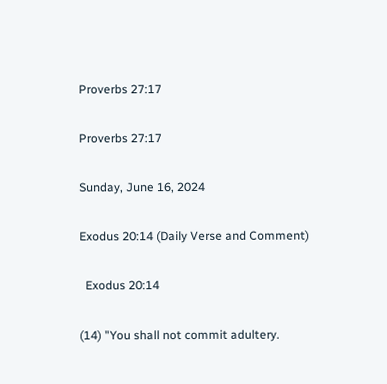Proverbs 27:17

Proverbs 27:17

Sunday, June 16, 2024

Exodus 20:14 (Daily Verse and Comment)

  Exodus 20:14

(14) "You shall not commit adultery.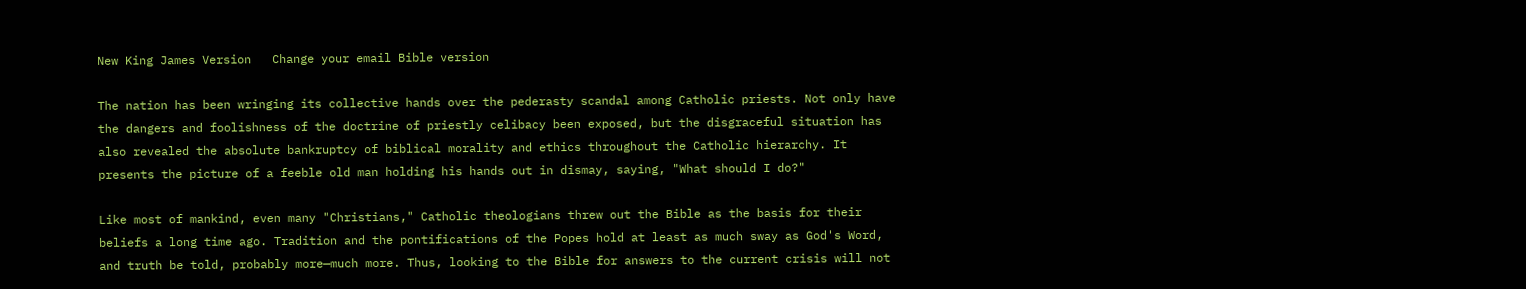New King James Version   Change your email Bible version

The nation has been wringing its collective hands over the pederasty scandal among Catholic priests. Not only have the dangers and foolishness of the doctrine of priestly celibacy been exposed, but the disgraceful situation has also revealed the absolute bankruptcy of biblical morality and ethics throughout the Catholic hierarchy. It presents the picture of a feeble old man holding his hands out in dismay, saying, "What should I do?"

Like most of mankind, even many "Christians," Catholic theologians threw out the Bible as the basis for their beliefs a long time ago. Tradition and the pontifications of the Popes hold at least as much sway as God's Word, and truth be told, probably more—much more. Thus, looking to the Bible for answers to the current crisis will not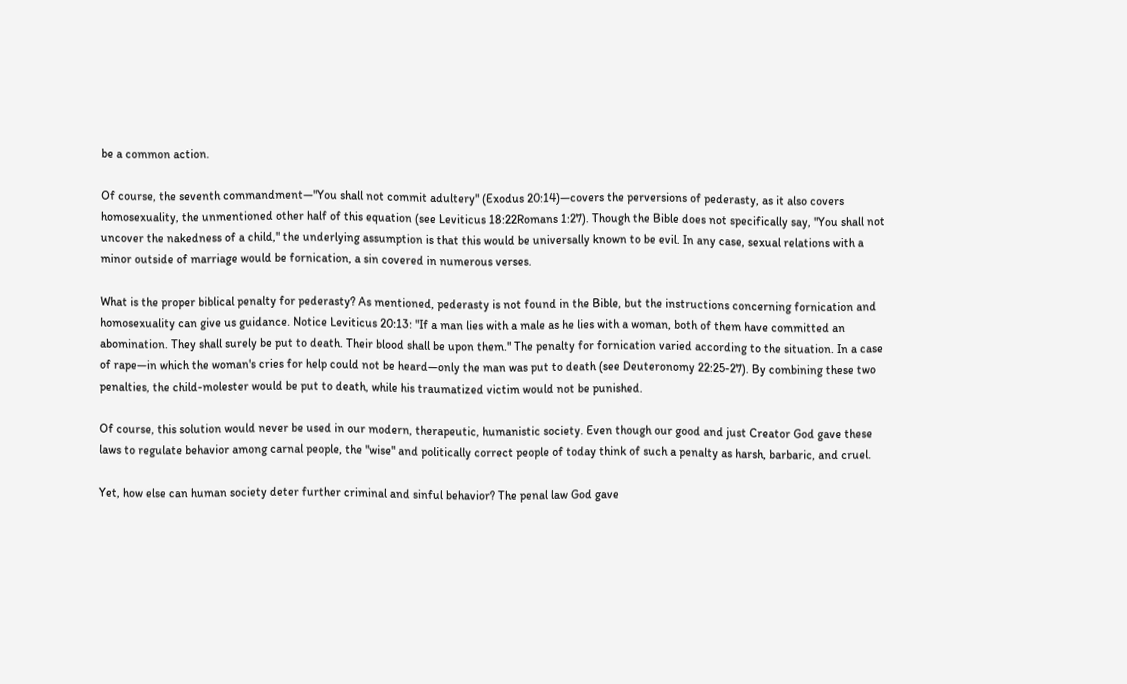be a common action.

Of course, the seventh commandment—"You shall not commit adultery" (Exodus 20:14)—covers the perversions of pederasty, as it also covers homosexuality, the unmentioned other half of this equation (see Leviticus 18:22Romans 1:27). Though the Bible does not specifically say, "You shall not uncover the nakedness of a child," the underlying assumption is that this would be universally known to be evil. In any case, sexual relations with a minor outside of marriage would be fornication, a sin covered in numerous verses.

What is the proper biblical penalty for pederasty? As mentioned, pederasty is not found in the Bible, but the instructions concerning fornication and homosexuality can give us guidance. Notice Leviticus 20:13: "If a man lies with a male as he lies with a woman, both of them have committed an abomination. They shall surely be put to death. Their blood shall be upon them." The penalty for fornication varied according to the situation. In a case of rape—in which the woman's cries for help could not be heard—only the man was put to death (see Deuteronomy 22:25-27). By combining these two penalties, the child-molester would be put to death, while his traumatized victim would not be punished.

Of course, this solution would never be used in our modern, therapeutic, humanistic society. Even though our good and just Creator God gave these laws to regulate behavior among carnal people, the "wise" and politically correct people of today think of such a penalty as harsh, barbaric, and cruel.

Yet, how else can human society deter further criminal and sinful behavior? The penal law God gave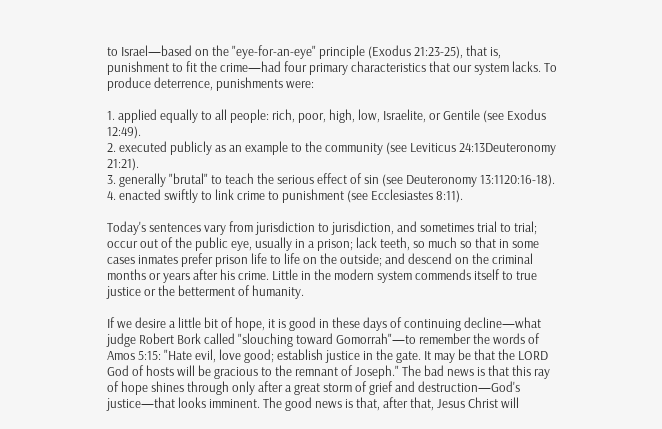to Israel—based on the "eye-for-an-eye" principle (Exodus 21:23-25), that is, punishment to fit the crime—had four primary characteristics that our system lacks. To produce deterrence, punishments were:

1. applied equally to all people: rich, poor, high, low, Israelite, or Gentile (see Exodus 12:49).
2. executed publicly as an example to the community (see Leviticus 24:13Deuteronomy 21:21).
3. generally "brutal" to teach the serious effect of sin (see Deuteronomy 13:1120:16-18).
4. enacted swiftly to link crime to punishment (see Ecclesiastes 8:11).

Today's sentences vary from jurisdiction to jurisdiction, and sometimes trial to trial; occur out of the public eye, usually in a prison; lack teeth, so much so that in some cases inmates prefer prison life to life on the outside; and descend on the criminal months or years after his crime. Little in the modern system commends itself to true justice or the betterment of humanity.

If we desire a little bit of hope, it is good in these days of continuing decline—what judge Robert Bork called "slouching toward Gomorrah"—to remember the words of Amos 5:15: "Hate evil, love good; establish justice in the gate. It may be that the LORD God of hosts will be gracious to the remnant of Joseph." The bad news is that this ray of hope shines through only after a great storm of grief and destruction—God's justice—that looks imminent. The good news is that, after that, Jesus Christ will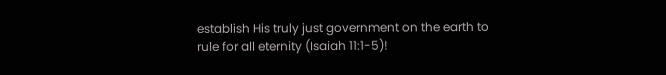establish His truly just government on the earth to rule for all eternity (Isaiah 11:1-5)!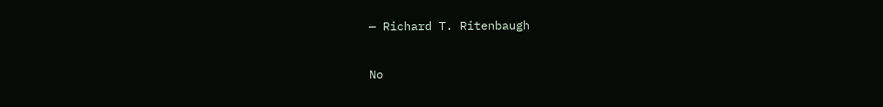— Richard T. Ritenbaugh

No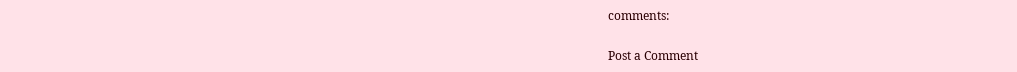comments:

Post a Comment